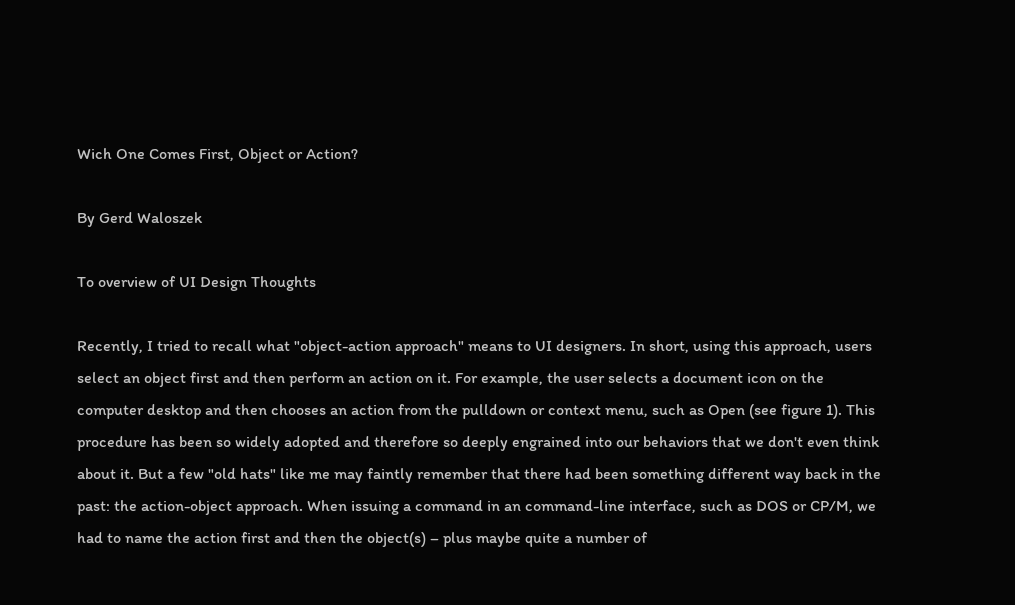Wich One Comes First, Object or Action?

By Gerd Waloszek

To overview of UI Design Thoughts

Recently, I tried to recall what "object-action approach" means to UI designers. In short, using this approach, users select an object first and then perform an action on it. For example, the user selects a document icon on the computer desktop and then chooses an action from the pulldown or context menu, such as Open (see figure 1). This procedure has been so widely adopted and therefore so deeply engrained into our behaviors that we don't even think about it. But a few "old hats" like me may faintly remember that there had been something different way back in the past: the action-object approach. When issuing a command in an command-line interface, such as DOS or CP/M, we had to name the action first and then the object(s) – plus maybe quite a number of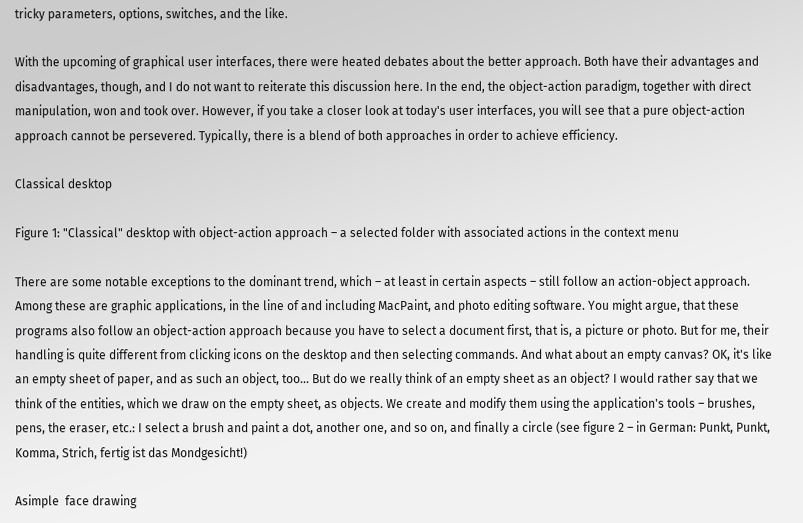tricky parameters, options, switches, and the like.

With the upcoming of graphical user interfaces, there were heated debates about the better approach. Both have their advantages and disadvantages, though, and I do not want to reiterate this discussion here. In the end, the object-action paradigm, together with direct manipulation, won and took over. However, if you take a closer look at today's user interfaces, you will see that a pure object-action approach cannot be persevered. Typically, there is a blend of both approaches in order to achieve efficiency.

Classical desktop

Figure 1: "Classical" desktop with object-action approach – a selected folder with associated actions in the context menu

There are some notable exceptions to the dominant trend, which – at least in certain aspects – still follow an action-object approach. Among these are graphic applications, in the line of and including MacPaint, and photo editing software. You might argue, that these programs also follow an object-action approach because you have to select a document first, that is, a picture or photo. But for me, their handling is quite different from clicking icons on the desktop and then selecting commands. And what about an empty canvas? OK, it's like an empty sheet of paper, and as such an object, too... But do we really think of an empty sheet as an object? I would rather say that we think of the entities, which we draw on the empty sheet, as objects. We create and modify them using the application's tools – brushes, pens, the eraser, etc.: I select a brush and paint a dot, another one, and so on, and finally a circle (see figure 2 – in German: Punkt, Punkt, Komma, Strich, fertig ist das Mondgesicht!)

Asimple  face drawing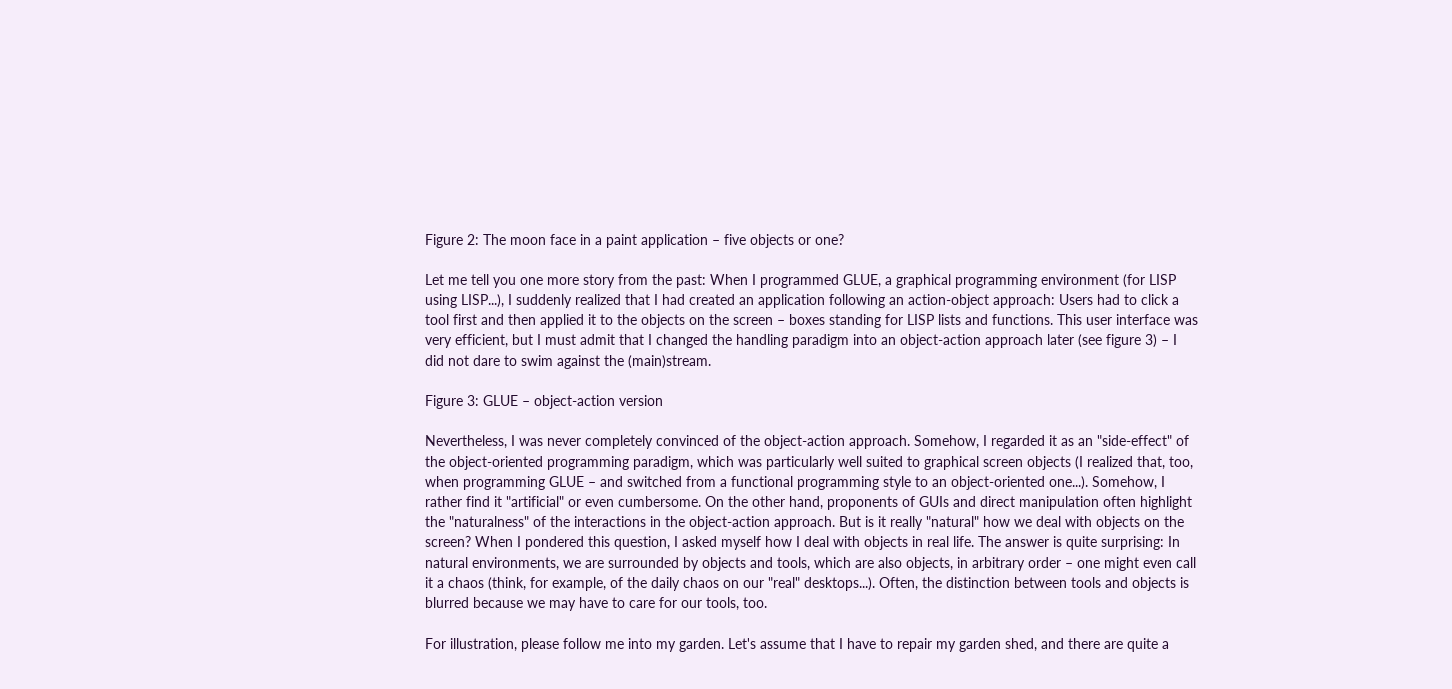Figure 2: The moon face in a paint application – five objects or one?

Let me tell you one more story from the past: When I programmed GLUE, a graphical programming environment (for LISP using LISP...), I suddenly realized that I had created an application following an action-object approach: Users had to click a tool first and then applied it to the objects on the screen – boxes standing for LISP lists and functions. This user interface was very efficient, but I must admit that I changed the handling paradigm into an object-action approach later (see figure 3) – I did not dare to swim against the (main)stream.

Figure 3: GLUE – object-action version

Nevertheless, I was never completely convinced of the object-action approach. Somehow, I regarded it as an "side-effect" of the object-oriented programming paradigm, which was particularly well suited to graphical screen objects (I realized that, too, when programming GLUE – and switched from a functional programming style to an object-oriented one...). Somehow, I rather find it "artificial" or even cumbersome. On the other hand, proponents of GUIs and direct manipulation often highlight the "naturalness" of the interactions in the object-action approach. But is it really "natural" how we deal with objects on the screen? When I pondered this question, I asked myself how I deal with objects in real life. The answer is quite surprising: In natural environments, we are surrounded by objects and tools, which are also objects, in arbitrary order – one might even call it a chaos (think, for example, of the daily chaos on our "real" desktops...). Often, the distinction between tools and objects is blurred because we may have to care for our tools, too.

For illustration, please follow me into my garden. Let's assume that I have to repair my garden shed, and there are quite a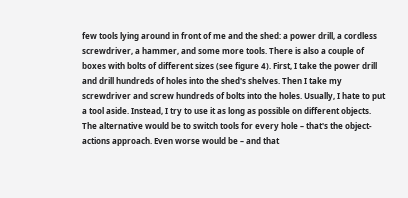few tools lying around in front of me and the shed: a power drill, a cordless screwdriver, a hammer, and some more tools. There is also a couple of boxes with bolts of different sizes (see figure 4). First, I take the power drill and drill hundreds of holes into the shed's shelves. Then I take my screwdriver and screw hundreds of bolts into the holes. Usually, I hate to put a tool aside. Instead, I try to use it as long as possible on different objects. The alternative would be to switch tools for every hole – that's the object-actions approach. Even worse would be – and that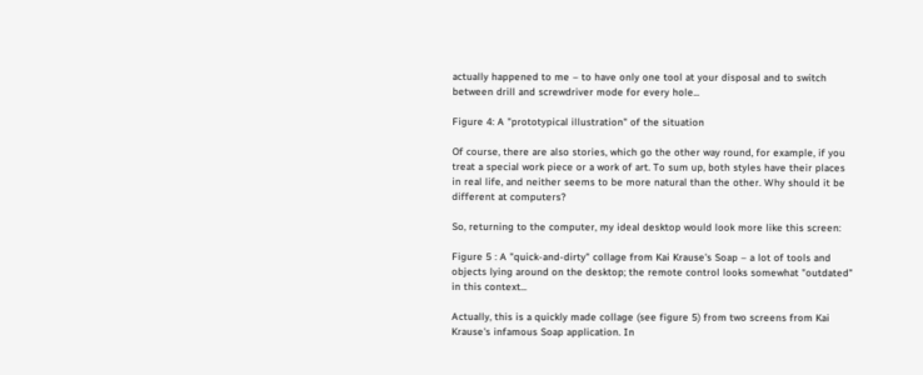actually happened to me – to have only one tool at your disposal and to switch between drill and screwdriver mode for every hole...

Figure 4: A "prototypical illustration" of the situation

Of course, there are also stories, which go the other way round, for example, if you treat a special work piece or a work of art. To sum up, both styles have their places in real life, and neither seems to be more natural than the other. Why should it be different at computers?

So, returning to the computer, my ideal desktop would look more like this screen:

Figure 5 : A "quick-and-dirty" collage from Kai Krause's Soap – a lot of tools and objects lying around on the desktop; the remote control looks somewhat "outdated" in this context...

Actually, this is a quickly made collage (see figure 5) from two screens from Kai Krause's infamous Soap application. In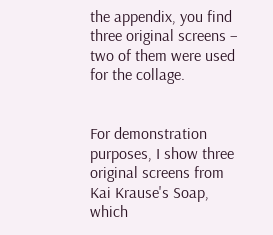the appendix, you find three original screens – two of them were used for the collage.


For demonstration purposes, I show three original screens from Kai Krause's Soap, which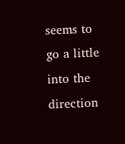seems to go a little into the direction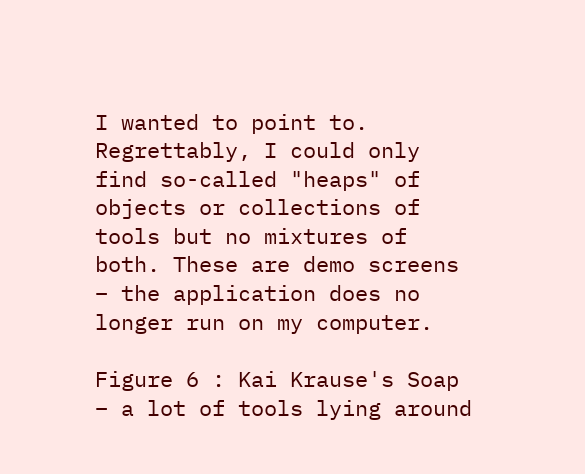I wanted to point to. Regrettably, I could only find so-called "heaps" of objects or collections of tools but no mixtures of both. These are demo screens – the application does no longer run on my computer.

Figure 6 : Kai Krause's Soap – a lot of tools lying around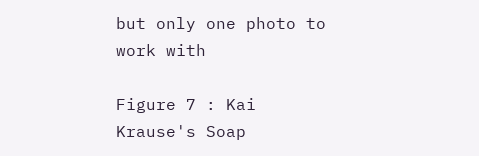but only one photo to work with

Figure 7 : Kai Krause's Soap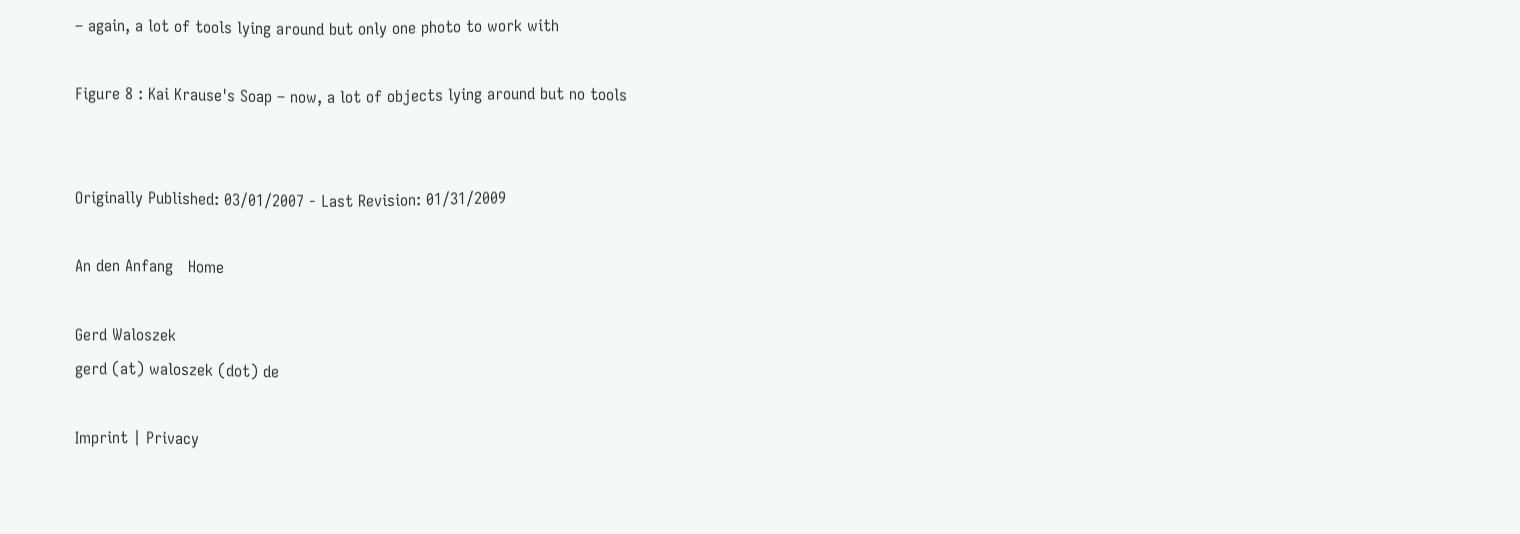– again, a lot of tools lying around but only one photo to work with

Figure 8 : Kai Krause's Soap – now, a lot of objects lying around but no tools


Originally Published: 03/01/2007 - Last Revision: 01/31/2009

An den Anfang   Home

Gerd Waloszek
gerd (at) waloszek (dot) de

Imprint | Privacy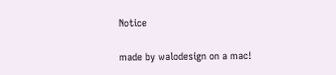Notice

made by walodesign on a mac!